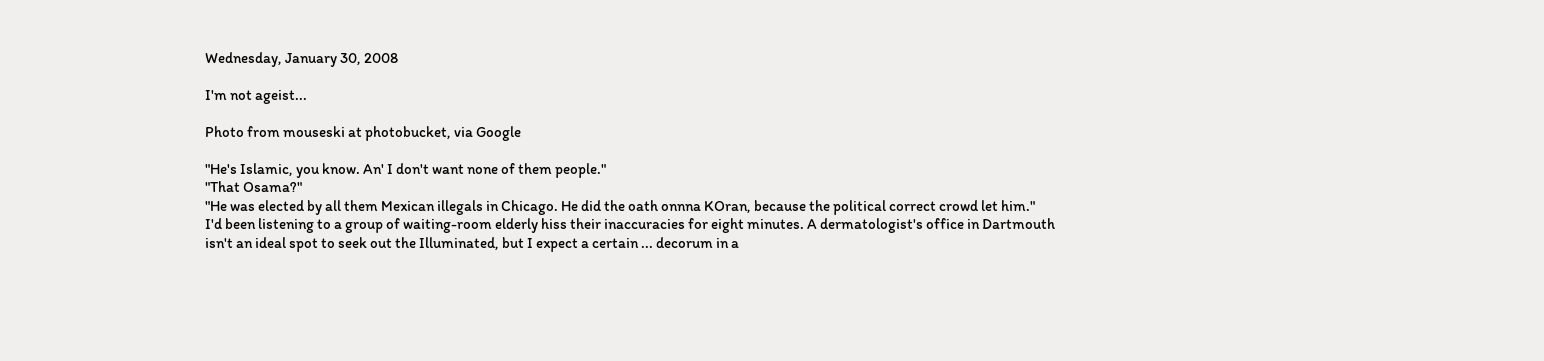Wednesday, January 30, 2008

I'm not ageist...

Photo from mouseski at photobucket, via Google

"He's Islamic, you know. An' I don't want none of them people."
"That Osama?"
"He was elected by all them Mexican illegals in Chicago. He did the oath onnna KOran, because the political correct crowd let him."
I'd been listening to a group of waiting-room elderly hiss their inaccuracies for eight minutes. A dermatologist's office in Dartmouth isn't an ideal spot to seek out the Illuminated, but I expect a certain ... decorum in a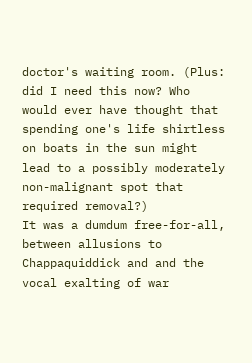doctor's waiting room. (Plus: did I need this now? Who would ever have thought that spending one's life shirtless on boats in the sun might lead to a possibly moderately non-malignant spot that required removal?)
It was a dumdum free-for-all, between allusions to Chappaquiddick and and the vocal exalting of war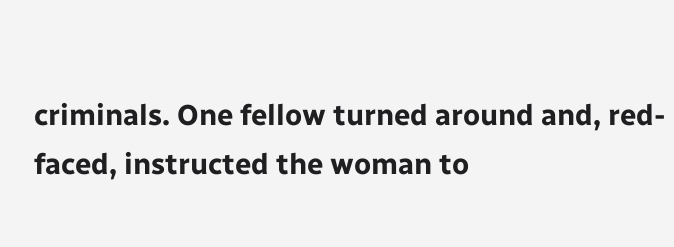criminals. One fellow turned around and, red-faced, instructed the woman to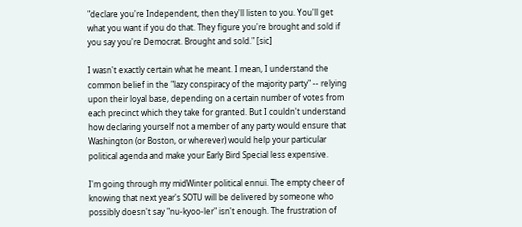"declare you're Independent, then they'll listen to you. You'll get what you want if you do that. They figure you're brought and sold if you say you're Democrat. Brought and sold." [sic]

I wasn't exactly certain what he meant. I mean, I understand the common belief in the "lazy conspiracy of the majority party" -- relying upon their loyal base, depending on a certain number of votes from each precinct which they take for granted. But I couldn't understand how declaring yourself not a member of any party would ensure that Washington (or Boston, or wherever) would help your particular political agenda and make your Early Bird Special less expensive.

I'm going through my midWinter political ennui. The empty cheer of knowing that next year's SOTU will be delivered by someone who possibly doesn't say "nu-kyoo-ler" isn't enough. The frustration of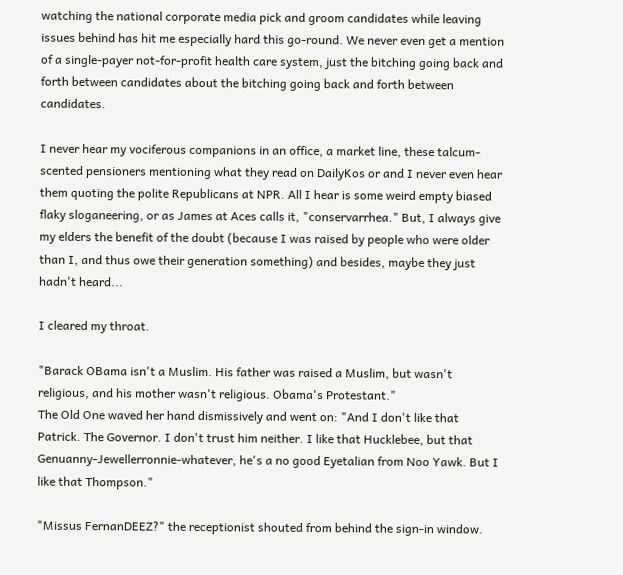watching the national corporate media pick and groom candidates while leaving issues behind has hit me especially hard this go-round. We never even get a mention of a single-payer not-for-profit health care system, just the bitching going back and forth between candidates about the bitching going back and forth between candidates.

I never hear my vociferous companions in an office, a market line, these talcum-scented pensioners mentioning what they read on DailyKos or and I never even hear them quoting the polite Republicans at NPR. All I hear is some weird empty biased flaky sloganeering, or as James at Aces calls it, "conservarrhea." But, I always give my elders the benefit of the doubt (because I was raised by people who were older than I, and thus owe their generation something) and besides, maybe they just hadn't heard...

I cleared my throat.

"Barack OBama isn't a Muslim. His father was raised a Muslim, but wasn't religious, and his mother wasn't religious. Obama's Protestant."
The Old One waved her hand dismissively and went on: "And I don't like that Patrick. The Governor. I don't trust him neither. I like that Hucklebee, but that Genuanny-Jewellerronnie-whatever, he's a no good Eyetalian from Noo Yawk. But I like that Thompson."

"Missus FernanDEEZ?" the receptionist shouted from behind the sign-in window.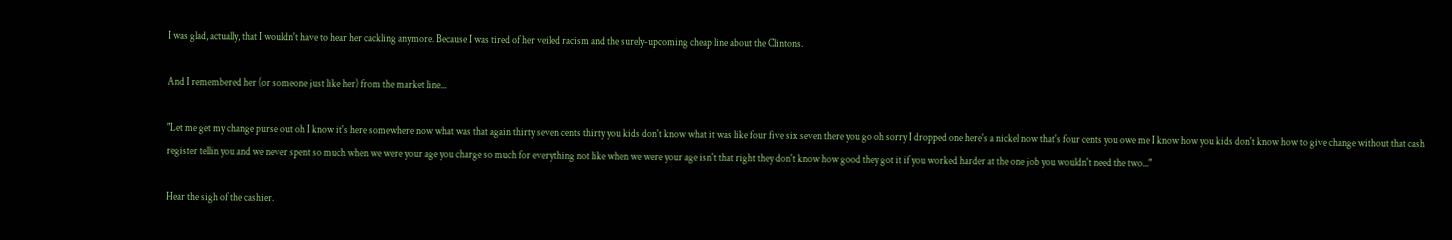I was glad, actually, that I wouldn't have to hear her cackling anymore. Because I was tired of her veiled racism and the surely-upcoming cheap line about the Clintons.

And I remembered her (or someone just like her) from the market line...

"Let me get my change purse out oh I know it's here somewhere now what was that again thirty seven cents thirty you kids don't know what it was like four five six seven there you go oh sorry I dropped one here's a nickel now that's four cents you owe me I know how you kids don't know how to give change without that cash register tellin you and we never spent so much when we were your age you charge so much for everything not like when we were your age isn't that right they don't know how good they got it if you worked harder at the one job you wouldn't need the two..."

Hear the sigh of the cashier.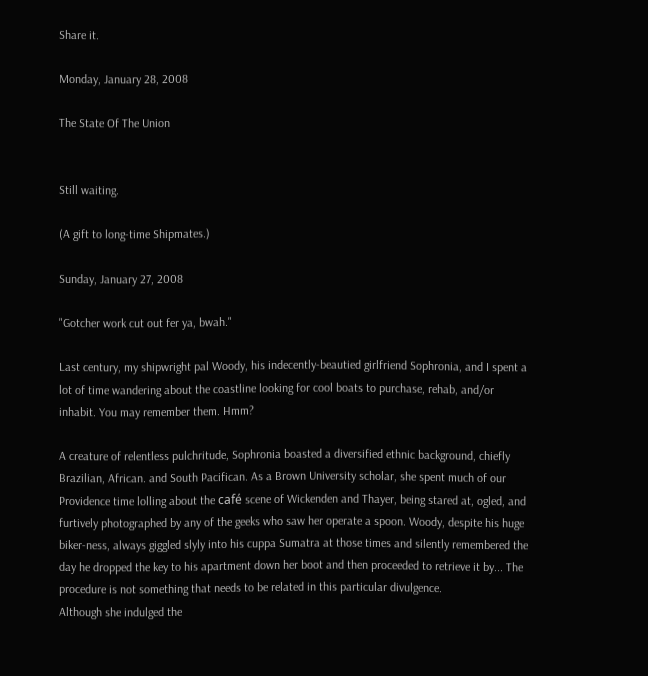Share it.

Monday, January 28, 2008

The State Of The Union


Still waiting.

(A gift to long-time Shipmates.)

Sunday, January 27, 2008

"Gotcher work cut out fer ya, bwah."

Last century, my shipwright pal Woody, his indecently-beautied girlfriend Sophronia, and I spent a lot of time wandering about the coastline looking for cool boats to purchase, rehab, and/or inhabit. You may remember them. Hmm?

A creature of relentless pulchritude, Sophronia boasted a diversified ethnic background, chiefly Brazilian, African. and South Pacifican. As a Brown University scholar, she spent much of our Providence time lolling about the café scene of Wickenden and Thayer, being stared at, ogled, and furtively photographed by any of the geeks who saw her operate a spoon. Woody, despite his huge biker-ness, always giggled slyly into his cuppa Sumatra at those times and silently remembered the day he dropped the key to his apartment down her boot and then proceeded to retrieve it by... The procedure is not something that needs to be related in this particular divulgence.
Although she indulged the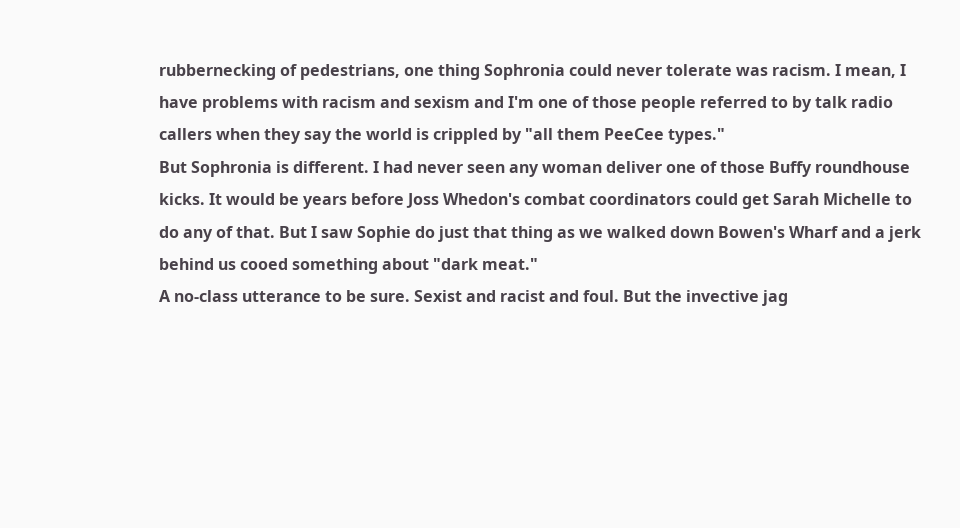rubbernecking of pedestrians, one thing Sophronia could never tolerate was racism. I mean, I have problems with racism and sexism and I'm one of those people referred to by talk radio callers when they say the world is crippled by "all them PeeCee types."
But Sophronia is different. I had never seen any woman deliver one of those Buffy roundhouse kicks. It would be years before Joss Whedon's combat coordinators could get Sarah Michelle to do any of that. But I saw Sophie do just that thing as we walked down Bowen's Wharf and a jerk behind us cooed something about "dark meat."
A no-class utterance to be sure. Sexist and racist and foul. But the invective jag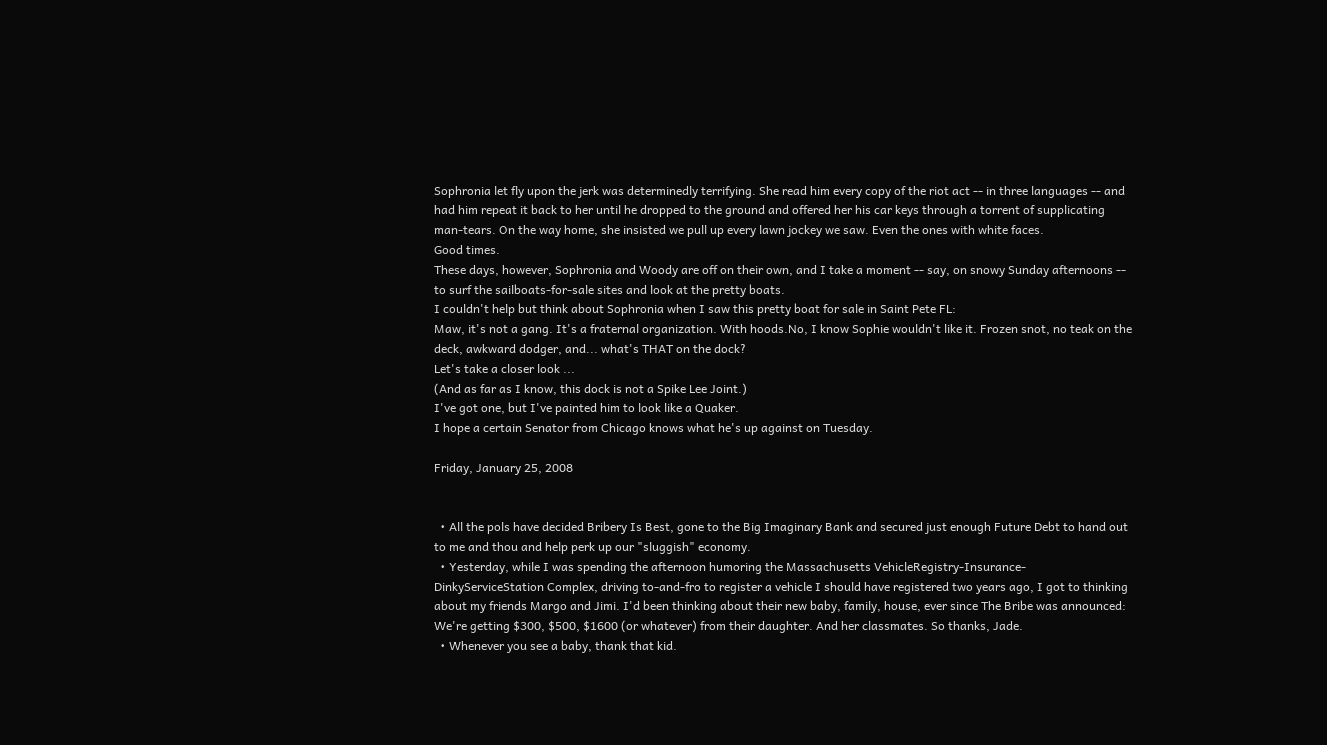Sophronia let fly upon the jerk was determinedly terrifying. She read him every copy of the riot act -- in three languages -- and had him repeat it back to her until he dropped to the ground and offered her his car keys through a torrent of supplicating man-tears. On the way home, she insisted we pull up every lawn jockey we saw. Even the ones with white faces.
Good times.
These days, however, Sophronia and Woody are off on their own, and I take a moment -- say, on snowy Sunday afternoons -- to surf the sailboats-for-sale sites and look at the pretty boats.
I couldn't help but think about Sophronia when I saw this pretty boat for sale in Saint Pete FL:
Maw, it's not a gang. It's a fraternal organization. With hoods.No, I know Sophie wouldn't like it. Frozen snot, no teak on the deck, awkward dodger, and... what's THAT on the dock?
Let's take a closer look ...
(And as far as I know, this dock is not a Spike Lee Joint.)
I've got one, but I've painted him to look like a Quaker.
I hope a certain Senator from Chicago knows what he's up against on Tuesday.

Friday, January 25, 2008


  • All the pols have decided Bribery Is Best, gone to the Big Imaginary Bank and secured just enough Future Debt to hand out to me and thou and help perk up our "sluggish" economy.
  • Yesterday, while I was spending the afternoon humoring the Massachusetts VehicleRegistry-Insurance-DinkyServiceStation Complex, driving to-and-fro to register a vehicle I should have registered two years ago, I got to thinking about my friends Margo and Jimi. I'd been thinking about their new baby, family, house, ever since The Bribe was announced: We're getting $300, $500, $1600 (or whatever) from their daughter. And her classmates. So thanks, Jade.
  • Whenever you see a baby, thank that kid.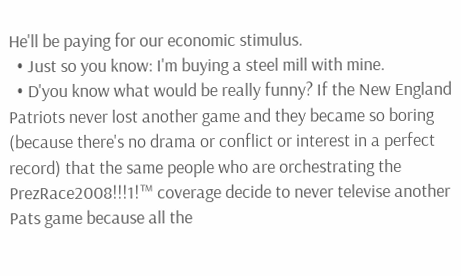He'll be paying for our economic stimulus.
  • Just so you know: I'm buying a steel mill with mine.
  • D'you know what would be really funny? If the New England Patriots never lost another game and they became so boring (because there's no drama or conflict or interest in a perfect record) that the same people who are orchestrating the PrezRace2008!!!1!™ coverage decide to never televise another Pats game because all the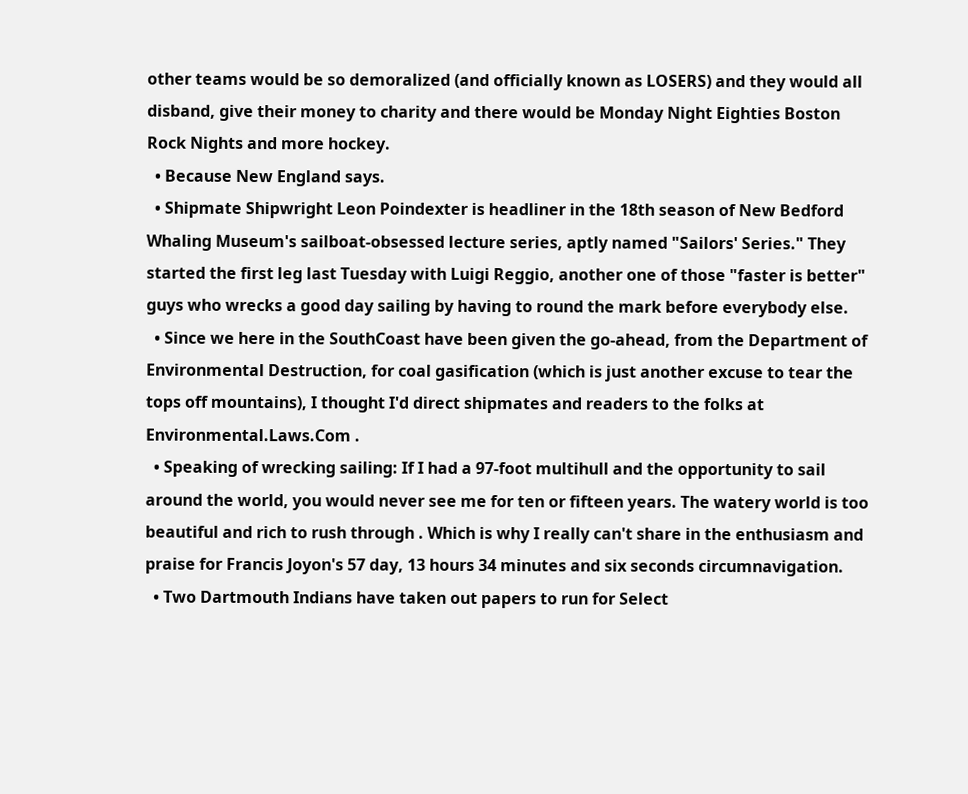other teams would be so demoralized (and officially known as LOSERS) and they would all disband, give their money to charity and there would be Monday Night Eighties Boston Rock Nights and more hockey.
  • Because New England says.
  • Shipmate Shipwright Leon Poindexter is headliner in the 18th season of New Bedford Whaling Museum's sailboat-obsessed lecture series, aptly named "Sailors' Series." They started the first leg last Tuesday with Luigi Reggio, another one of those "faster is better" guys who wrecks a good day sailing by having to round the mark before everybody else.
  • Since we here in the SouthCoast have been given the go-ahead, from the Department of Environmental Destruction, for coal gasification (which is just another excuse to tear the tops off mountains), I thought I'd direct shipmates and readers to the folks at Environmental.Laws.Com .
  • Speaking of wrecking sailing: If I had a 97-foot multihull and the opportunity to sail around the world, you would never see me for ten or fifteen years. The watery world is too beautiful and rich to rush through . Which is why I really can't share in the enthusiasm and praise for Francis Joyon's 57 day, 13 hours 34 minutes and six seconds circumnavigation.
  • Two Dartmouth Indians have taken out papers to run for Select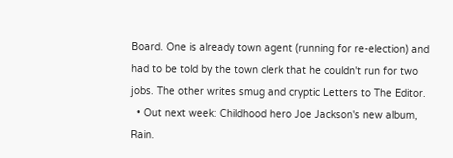Board. One is already town agent (running for re-election) and had to be told by the town clerk that he couldn't run for two jobs. The other writes smug and cryptic Letters to The Editor.
  • Out next week: Childhood hero Joe Jackson's new album, Rain.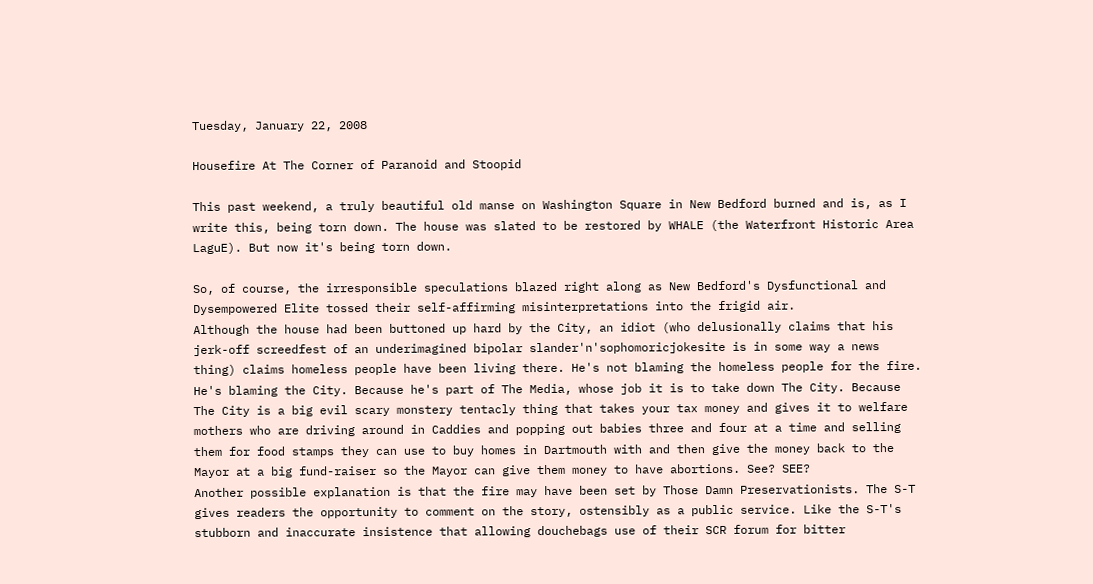Tuesday, January 22, 2008

Housefire At The Corner of Paranoid and Stoopid

This past weekend, a truly beautiful old manse on Washington Square in New Bedford burned and is, as I write this, being torn down. The house was slated to be restored by WHALE (the Waterfront Historic Area LaguE). But now it's being torn down.

So, of course, the irresponsible speculations blazed right along as New Bedford's Dysfunctional and Dysempowered Elite tossed their self-affirming misinterpretations into the frigid air.
Although the house had been buttoned up hard by the City, an idiot (who delusionally claims that his jerk-off screedfest of an underimagined bipolar slander'n'sophomoricjokesite is in some way a news thing) claims homeless people have been living there. He's not blaming the homeless people for the fire. He's blaming the City. Because he's part of The Media, whose job it is to take down The City. Because The City is a big evil scary monstery tentacly thing that takes your tax money and gives it to welfare mothers who are driving around in Caddies and popping out babies three and four at a time and selling them for food stamps they can use to buy homes in Dartmouth with and then give the money back to the Mayor at a big fund-raiser so the Mayor can give them money to have abortions. See? SEE?
Another possible explanation is that the fire may have been set by Those Damn Preservationists. The S-T gives readers the opportunity to comment on the story, ostensibly as a public service. Like the S-T's stubborn and inaccurate insistence that allowing douchebags use of their SCR forum for bitter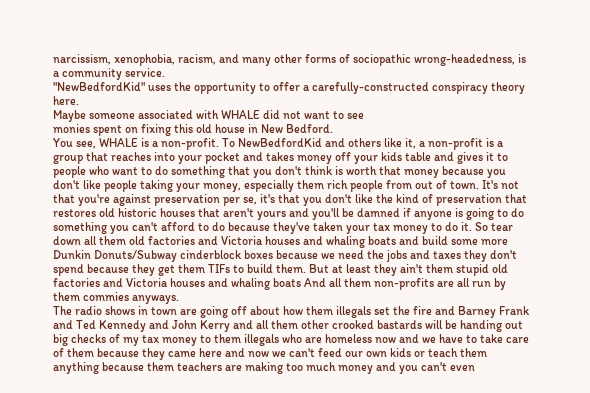narcissism, xenophobia, racism, and many other forms of sociopathic wrong-headedness, is a community service.
"NewBedfordKid" uses the opportunity to offer a carefully-constructed conspiracy theory here.
Maybe someone associated with WHALE did not want to see
monies spent on fixing this old house in New Bedford.
You see, WHALE is a non-profit. To NewBedfordKid and others like it, a non-profit is a group that reaches into your pocket and takes money off your kids table and gives it to people who want to do something that you don't think is worth that money because you don't like people taking your money, especially them rich people from out of town. It's not that you're against preservation per se, it's that you don't like the kind of preservation that restores old historic houses that aren't yours and you'll be damned if anyone is going to do something you can't afford to do because they've taken your tax money to do it. So tear down all them old factories and Victoria houses and whaling boats and build some more Dunkin Donuts/Subway cinderblock boxes because we need the jobs and taxes they don't spend because they get them TIFs to build them. But at least they ain't them stupid old factories and Victoria houses and whaling boats And all them non-profits are all run by them commies anyways.
The radio shows in town are going off about how them illegals set the fire and Barney Frank and Ted Kennedy and John Kerry and all them other crooked bastards will be handing out big checks of my tax money to them illegals who are homeless now and we have to take care of them because they came here and now we can't feed our own kids or teach them anything because them teachers are making too much money and you can't even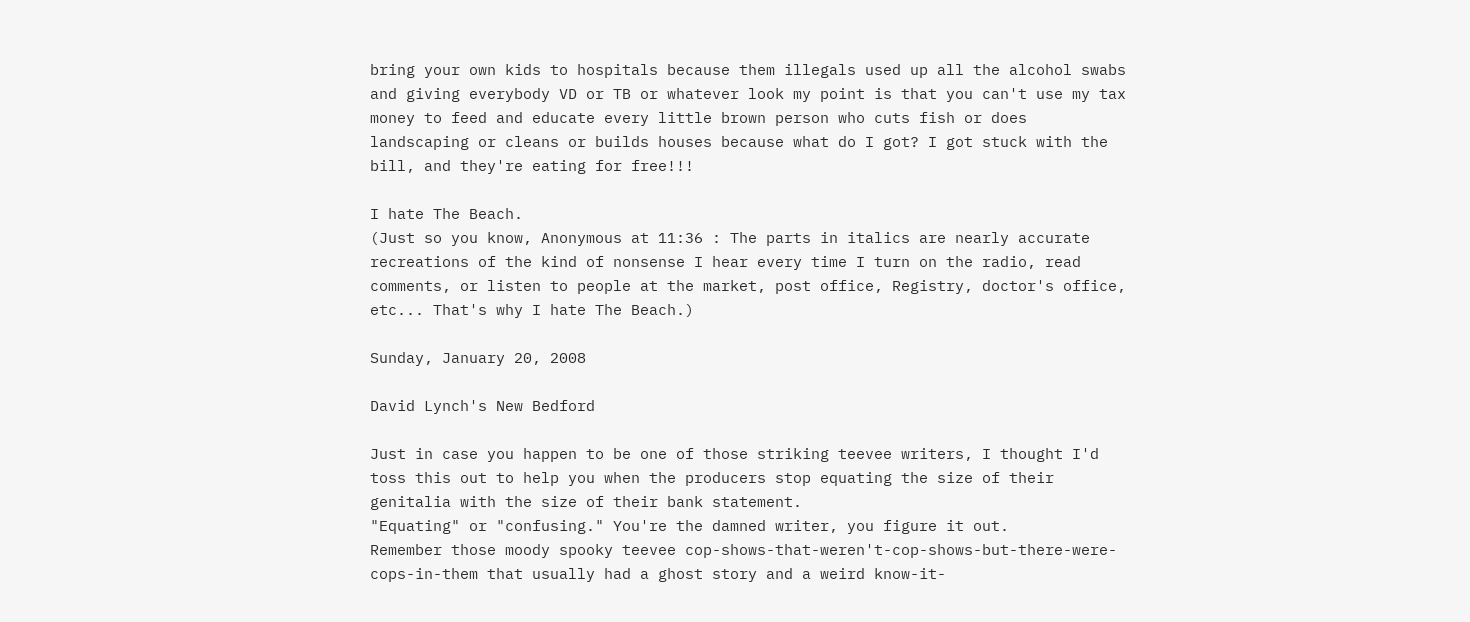bring your own kids to hospitals because them illegals used up all the alcohol swabs and giving everybody VD or TB or whatever look my point is that you can't use my tax money to feed and educate every little brown person who cuts fish or does landscaping or cleans or builds houses because what do I got? I got stuck with the bill, and they're eating for free!!!

I hate The Beach.
(Just so you know, Anonymous at 11:36 : The parts in italics are nearly accurate recreations of the kind of nonsense I hear every time I turn on the radio, read comments, or listen to people at the market, post office, Registry, doctor's office, etc... That's why I hate The Beach.)

Sunday, January 20, 2008

David Lynch's New Bedford

Just in case you happen to be one of those striking teevee writers, I thought I'd toss this out to help you when the producers stop equating the size of their genitalia with the size of their bank statement.
"Equating" or "confusing." You're the damned writer, you figure it out.
Remember those moody spooky teevee cop-shows-that-weren't-cop-shows-but-there-were-cops-in-them that usually had a ghost story and a weird know-it-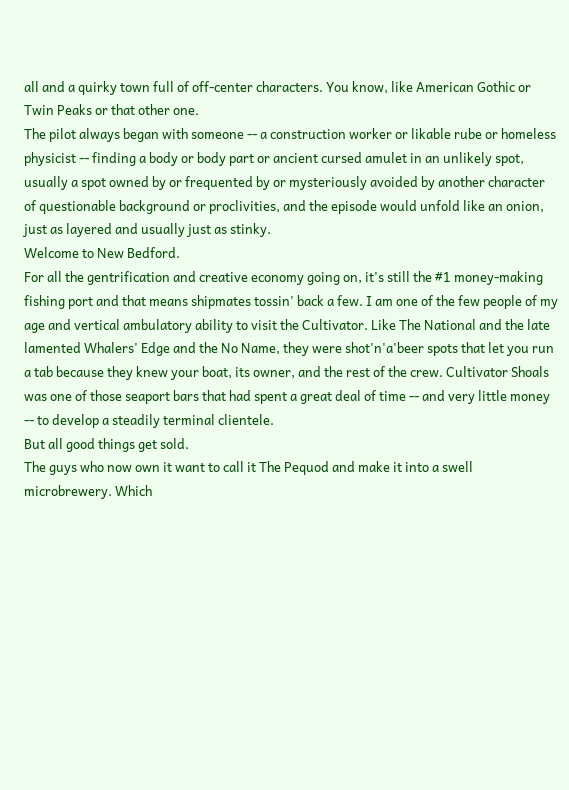all and a quirky town full of off-center characters. You know, like American Gothic or Twin Peaks or that other one.
The pilot always began with someone -- a construction worker or likable rube or homeless physicist -- finding a body or body part or ancient cursed amulet in an unlikely spot, usually a spot owned by or frequented by or mysteriously avoided by another character of questionable background or proclivities, and the episode would unfold like an onion, just as layered and usually just as stinky.
Welcome to New Bedford.
For all the gentrification and creative economy going on, it's still the #1 money-making fishing port and that means shipmates tossin' back a few. I am one of the few people of my age and vertical ambulatory ability to visit the Cultivator. Like The National and the late lamented Whalers' Edge and the No Name, they were shot'n'a'beer spots that let you run a tab because they knew your boat, its owner, and the rest of the crew. Cultivator Shoals was one of those seaport bars that had spent a great deal of time -- and very little money -- to develop a steadily terminal clientele.
But all good things get sold.
The guys who now own it want to call it The Pequod and make it into a swell microbrewery. Which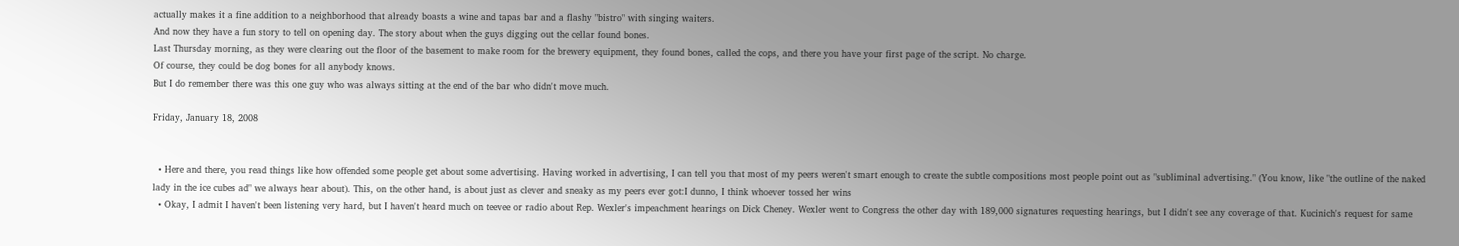actually makes it a fine addition to a neighborhood that already boasts a wine and tapas bar and a flashy "bistro" with singing waiters.
And now they have a fun story to tell on opening day. The story about when the guys digging out the cellar found bones.
Last Thursday morning, as they were clearing out the floor of the basement to make room for the brewery equipment, they found bones, called the cops, and there you have your first page of the script. No charge.
Of course, they could be dog bones for all anybody knows.
But I do remember there was this one guy who was always sitting at the end of the bar who didn't move much.

Friday, January 18, 2008


  • Here and there, you read things like how offended some people get about some advertising. Having worked in advertising, I can tell you that most of my peers weren't smart enough to create the subtle compositions most people point out as "subliminal advertising." (You know, like "the outline of the naked lady in the ice cubes ad" we always hear about). This, on the other hand, is about just as clever and sneaky as my peers ever got:I dunno, I think whoever tossed her wins
  • Okay, I admit I haven't been listening very hard, but I haven't heard much on teevee or radio about Rep. Wexler's impeachment hearings on Dick Cheney. Wexler went to Congress the other day with 189,000 signatures requesting hearings, but I didn't see any coverage of that. Kucinich's request for same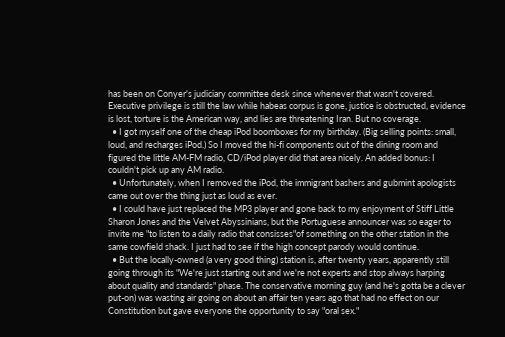has been on Conyer's judiciary committee desk since whenever that wasn't covered. Executive privilege is still the law while habeas corpus is gone, justice is obstructed, evidence is lost, torture is the American way, and lies are threatening Iran. But no coverage.
  • I got myself one of the cheap iPod boomboxes for my birthday. (Big selling points: small, loud, and recharges iPod.) So I moved the hi-fi components out of the dining room and figured the little AM-FM radio, CD/iPod player did that area nicely. An added bonus: I couldn't pick up any AM radio.
  • Unfortunately, when I removed the iPod, the immigrant bashers and gubmint apologists came out over the thing just as loud as ever.
  • I could have just replaced the MP3 player and gone back to my enjoyment of Stiff Little Sharon Jones and the Velvet Abyssinians, but the Portuguese announcer was so eager to invite me "to listen to a daily radio that consisses"of something on the other station in the same cowfield shack. I just had to see if the high concept parody would continue.
  • But the locally-owned (a very good thing) station is, after twenty years, apparently still going through its "We're just starting out and we're not experts and stop always harping about quality and standards" phase. The conservative morning guy (and he's gotta be a clever put-on) was wasting air going on about an affair ten years ago that had no effect on our Constitution but gave everyone the opportunity to say "oral sex."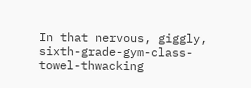In that nervous, giggly, sixth-grade-gym-class-towel-thwacking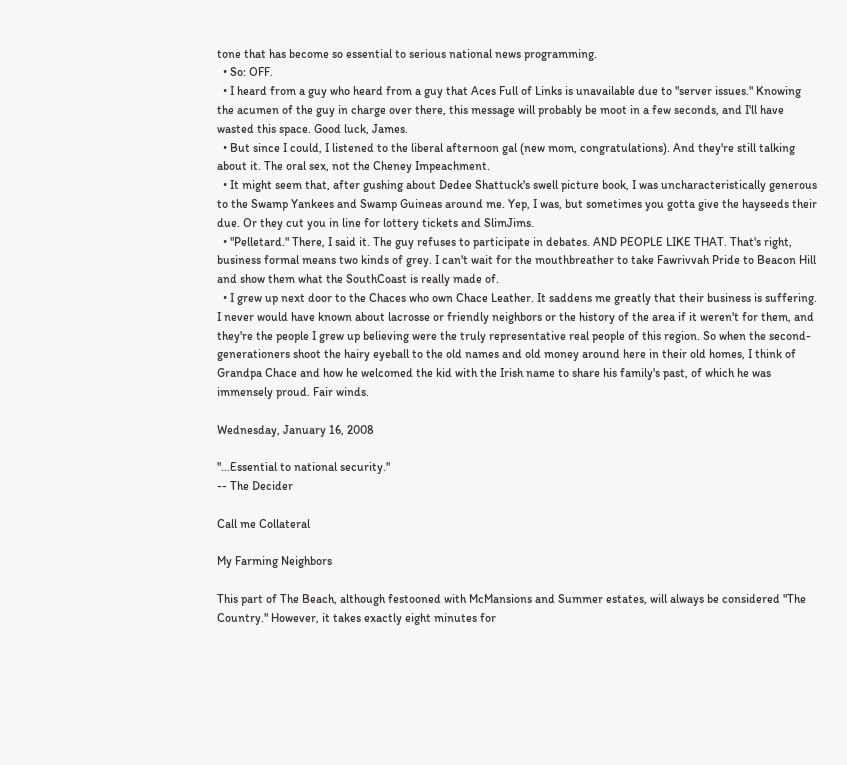tone that has become so essential to serious national news programming.
  • So: OFF.
  • I heard from a guy who heard from a guy that Aces Full of Links is unavailable due to "server issues." Knowing the acumen of the guy in charge over there, this message will probably be moot in a few seconds, and I'll have wasted this space. Good luck, James.
  • But since I could, I listened to the liberal afternoon gal (new mom, congratulations). And they're still talking about it. The oral sex, not the Cheney Impeachment.
  • It might seem that, after gushing about Dedee Shattuck's swell picture book, I was uncharacteristically generous to the Swamp Yankees and Swamp Guineas around me. Yep, I was, but sometimes you gotta give the hayseeds their due. Or they cut you in line for lottery tickets and SlimJims.
  • "Pelletard." There, I said it. The guy refuses to participate in debates. AND PEOPLE LIKE THAT. That's right, business formal means two kinds of grey. I can't wait for the mouthbreather to take Fawrivvah Pride to Beacon Hill and show them what the SouthCoast is really made of.
  • I grew up next door to the Chaces who own Chace Leather. It saddens me greatly that their business is suffering. I never would have known about lacrosse or friendly neighbors or the history of the area if it weren't for them, and they're the people I grew up believing were the truly representative real people of this region. So when the second-generationers shoot the hairy eyeball to the old names and old money around here in their old homes, I think of Grandpa Chace and how he welcomed the kid with the Irish name to share his family's past, of which he was immensely proud. Fair winds.

Wednesday, January 16, 2008

"...Essential to national security."
-- The Decider

Call me Collateral

My Farming Neighbors

This part of The Beach, although festooned with McMansions and Summer estates, will always be considered "The Country." However, it takes exactly eight minutes for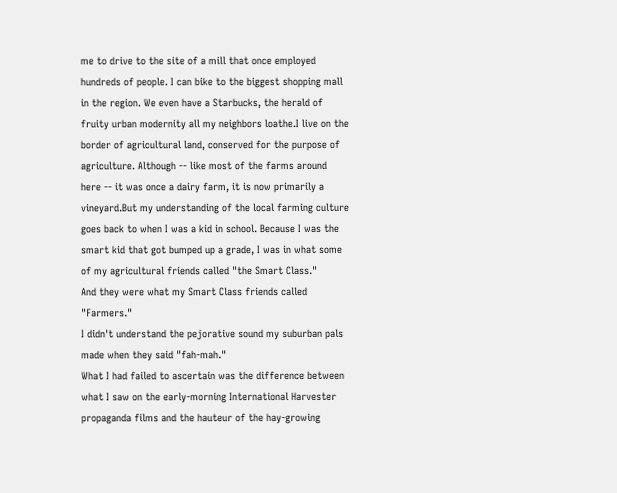me to drive to the site of a mill that once employed hundreds of people. I can bike to the biggest shopping mall in the region. We even have a Starbucks, the herald of fruity urban modernity all my neighbors loathe.I live on the border of agricultural land, conserved for the purpose of agriculture. Although -- like most of the farms around here -- it was once a dairy farm, it is now primarily a vineyard.But my understanding of the local farming culture goes back to when I was a kid in school. Because I was the smart kid that got bumped up a grade, I was in what some of my agricultural friends called "the Smart Class."
And they were what my Smart Class friends called "Farmers."
I didn't understand the pejorative sound my suburban pals made when they said "fah-mah."
What I had failed to ascertain was the difference between what I saw on the early-morning International Harvester propaganda films and the hauteur of the hay-growing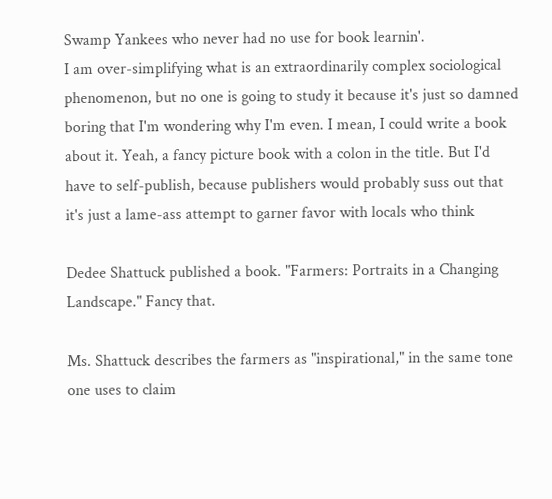Swamp Yankees who never had no use for book learnin'.
I am over-simplifying what is an extraordinarily complex sociological phenomenon, but no one is going to study it because it's just so damned boring that I'm wondering why I'm even. I mean, I could write a book about it. Yeah, a fancy picture book with a colon in the title. But I'd have to self-publish, because publishers would probably suss out that it's just a lame-ass attempt to garner favor with locals who think

Dedee Shattuck published a book. "Farmers: Portraits in a Changing Landscape." Fancy that.

Ms. Shattuck describes the farmers as "inspirational," in the same tone one uses to claim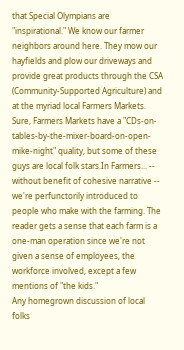that Special Olympians are "inspirational." We know our farmer neighbors around here. They mow our hayfields and plow our driveways and provide great products through the CSA (Community-Supported Agriculture) and at the myriad local Farmers Markets. Sure, Farmers Markets have a "CDs-on-tables-by-the-mixer-board-on-open-mike-night" quality, but some of these guys are local folk stars.In Farmers... -- without benefit of cohesive narrative -- we're perfunctorily introduced to people who make with the farming. The reader gets a sense that each farm is a one-man operation since we're not given a sense of employees, the workforce involved, except a few mentions of "the kids."
Any homegrown discussion of local folks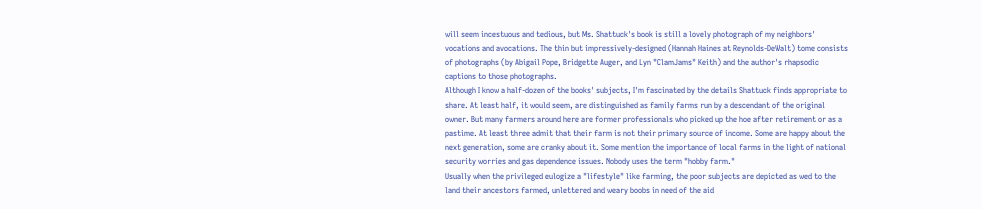will seem incestuous and tedious, but Ms. Shattuck's book is still a lovely photograph of my neighbors' vocations and avocations. The thin but impressively-designed (Hannah Haines at Reynolds-DeWalt) tome consists of photographs (by Abigail Pope, Bridgette Auger, and Lyn "ClamJams" Keith) and the author's rhapsodic captions to those photographs.
Although I know a half-dozen of the books' subjects, I'm fascinated by the details Shattuck finds appropriate to share. At least half, it would seem, are distinguished as family farms run by a descendant of the original owner. But many farmers around here are former professionals who picked up the hoe after retirement or as a pastime. At least three admit that their farm is not their primary source of income. Some are happy about the next generation, some are cranky about it. Some mention the importance of local farms in the light of national security worries and gas dependence issues. Nobody uses the term "hobby farm."
Usually when the privileged eulogize a "lifestyle" like farming, the poor subjects are depicted as wed to the land their ancestors farmed, unlettered and weary boobs in need of the aid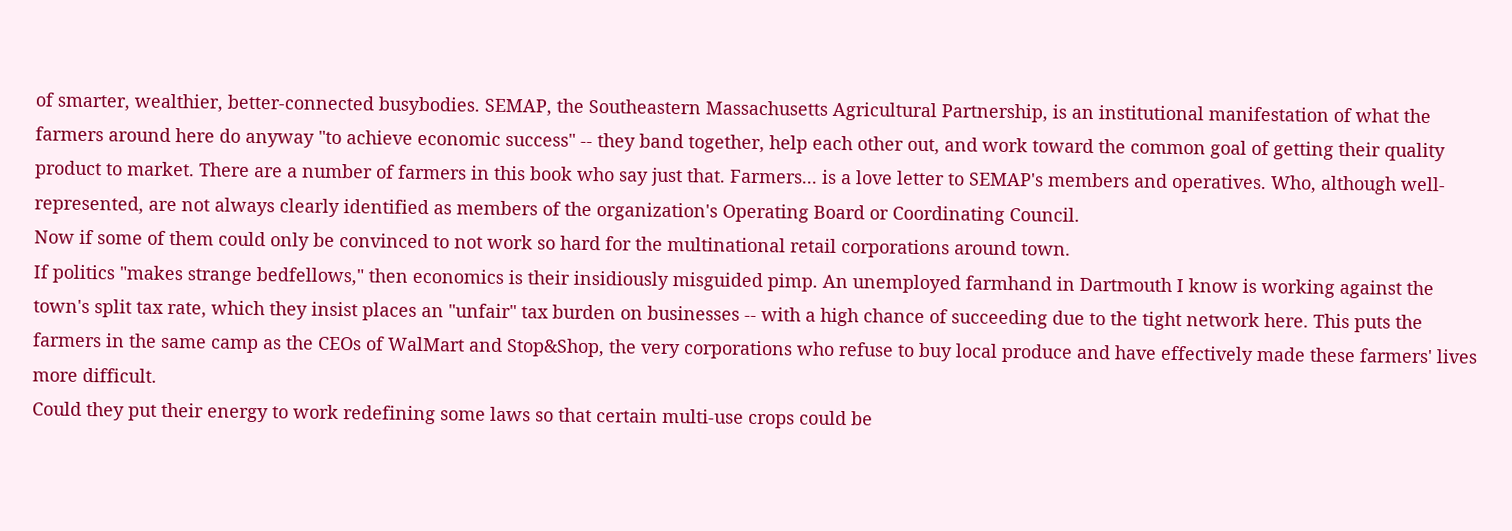of smarter, wealthier, better-connected busybodies. SEMAP, the Southeastern Massachusetts Agricultural Partnership, is an institutional manifestation of what the farmers around here do anyway "to achieve economic success" -- they band together, help each other out, and work toward the common goal of getting their quality product to market. There are a number of farmers in this book who say just that. Farmers... is a love letter to SEMAP's members and operatives. Who, although well-represented, are not always clearly identified as members of the organization's Operating Board or Coordinating Council.
Now if some of them could only be convinced to not work so hard for the multinational retail corporations around town.
If politics "makes strange bedfellows," then economics is their insidiously misguided pimp. An unemployed farmhand in Dartmouth I know is working against the town's split tax rate, which they insist places an "unfair" tax burden on businesses -- with a high chance of succeeding due to the tight network here. This puts the farmers in the same camp as the CEOs of WalMart and Stop&Shop, the very corporations who refuse to buy local produce and have effectively made these farmers' lives more difficult.
Could they put their energy to work redefining some laws so that certain multi-use crops could be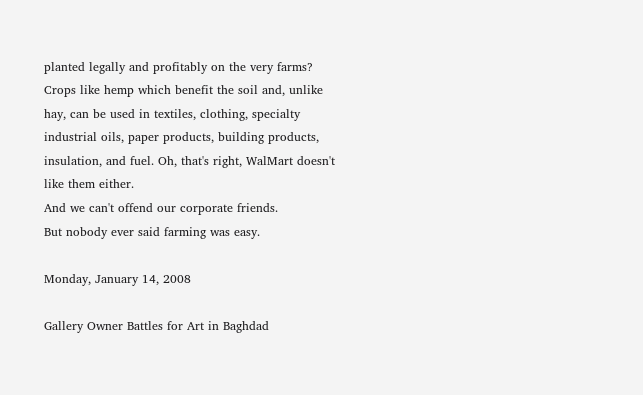planted legally and profitably on the very farms? Crops like hemp which benefit the soil and, unlike hay, can be used in textiles, clothing, specialty industrial oils, paper products, building products, insulation, and fuel. Oh, that's right, WalMart doesn't like them either.
And we can't offend our corporate friends.
But nobody ever said farming was easy.

Monday, January 14, 2008

Gallery Owner Battles for Art in Baghdad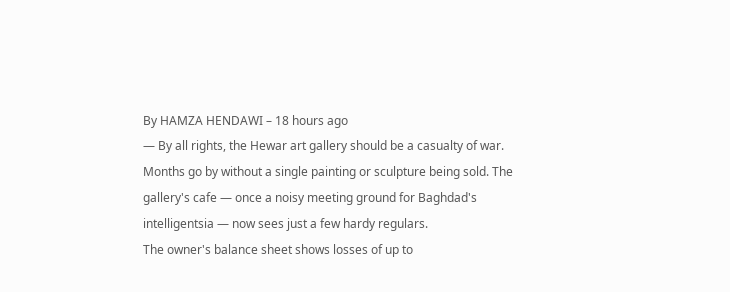By HAMZA HENDAWI – 18 hours ago
— By all rights, the Hewar art gallery should be a casualty of war. Months go by without a single painting or sculpture being sold. The gallery's cafe — once a noisy meeting ground for Baghdad's intelligentsia — now sees just a few hardy regulars.
The owner's balance sheet shows losses of up to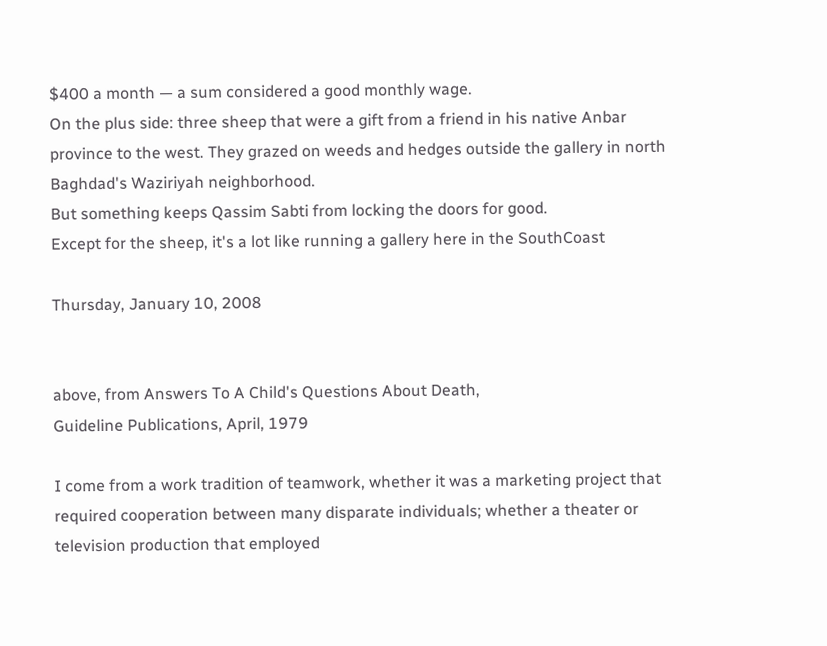$400 a month — a sum considered a good monthly wage.
On the plus side: three sheep that were a gift from a friend in his native Anbar province to the west. They grazed on weeds and hedges outside the gallery in north Baghdad's Waziriyah neighborhood.
But something keeps Qassim Sabti from locking the doors for good.
Except for the sheep, it's a lot like running a gallery here in the SouthCoast

Thursday, January 10, 2008


above, from Answers To A Child's Questions About Death,
Guideline Publications, April, 1979

I come from a work tradition of teamwork, whether it was a marketing project that required cooperation between many disparate individuals; whether a theater or television production that employed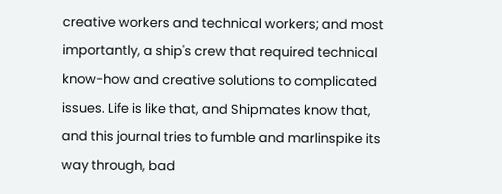creative workers and technical workers; and most importantly, a ship's crew that required technical know-how and creative solutions to complicated issues. Life is like that, and Shipmates know that, and this journal tries to fumble and marlinspike its way through, bad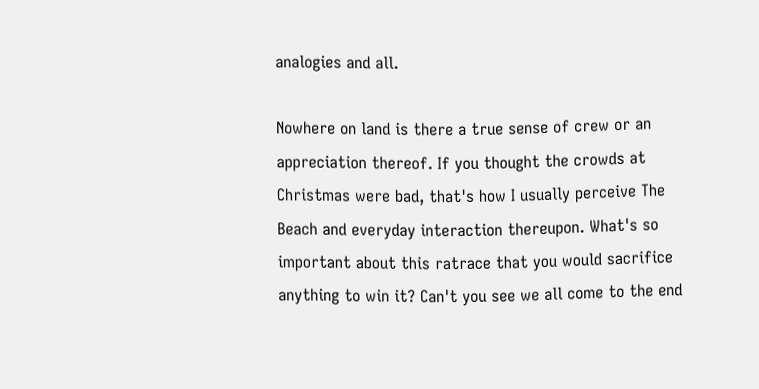analogies and all.

Nowhere on land is there a true sense of crew or an appreciation thereof. If you thought the crowds at Christmas were bad, that's how I usually perceive The Beach and everyday interaction thereupon. What's so important about this ratrace that you would sacrifice anything to win it? Can't you see we all come to the end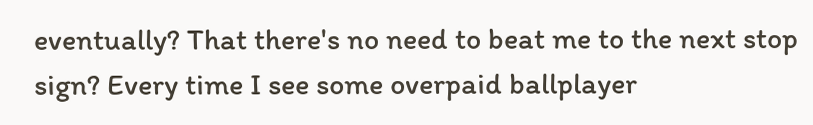eventually? That there's no need to beat me to the next stop sign? Every time I see some overpaid ballplayer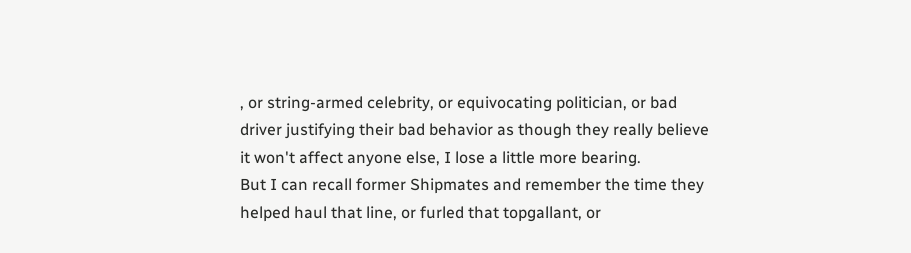, or string-armed celebrity, or equivocating politician, or bad driver justifying their bad behavior as though they really believe it won't affect anyone else, I lose a little more bearing.
But I can recall former Shipmates and remember the time they helped haul that line, or furled that topgallant, or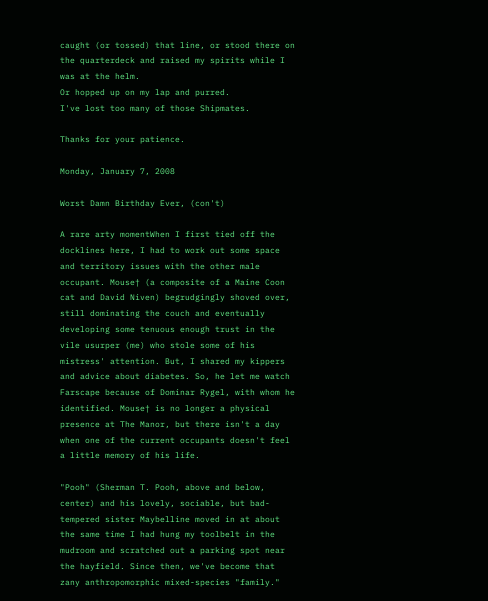caught (or tossed) that line, or stood there on the quarterdeck and raised my spirits while I was at the helm.
Or hopped up on my lap and purred.
I've lost too many of those Shipmates.

Thanks for your patience.

Monday, January 7, 2008

Worst Damn Birthday Ever, (con't)

A rare arty momentWhen I first tied off the docklines here, I had to work out some space and territory issues with the other male occupant. Mouse† (a composite of a Maine Coon cat and David Niven) begrudgingly shoved over, still dominating the couch and eventually developing some tenuous enough trust in the vile usurper (me) who stole some of his mistress' attention. But, I shared my kippers and advice about diabetes. So, he let me watch Farscape because of Dominar Rygel, with whom he identified. Mouse† is no longer a physical presence at The Manor, but there isn't a day when one of the current occupants doesn't feel a little memory of his life.

"Pooh" (Sherman T. Pooh, above and below, center) and his lovely, sociable, but bad-tempered sister Maybelline moved in at about the same time I had hung my toolbelt in the mudroom and scratched out a parking spot near the hayfield. Since then, we've become that zany anthropomorphic mixed-species "family."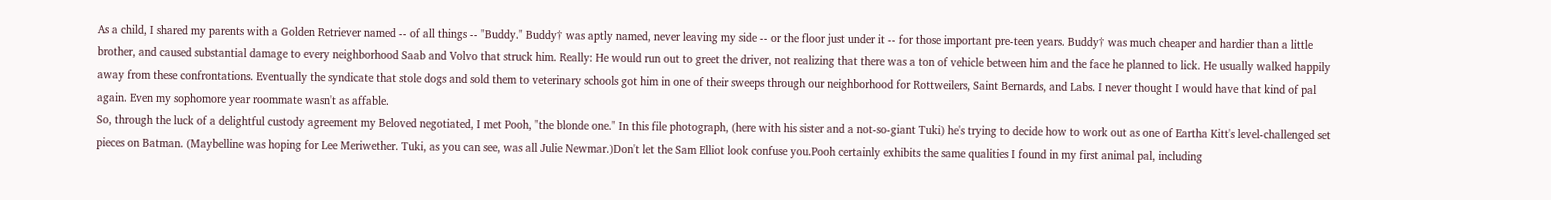As a child, I shared my parents with a Golden Retriever named -- of all things -- "Buddy." Buddy† was aptly named, never leaving my side -- or the floor just under it -- for those important pre-teen years. Buddy† was much cheaper and hardier than a little brother, and caused substantial damage to every neighborhood Saab and Volvo that struck him. Really: He would run out to greet the driver, not realizing that there was a ton of vehicle between him and the face he planned to lick. He usually walked happily away from these confrontations. Eventually the syndicate that stole dogs and sold them to veterinary schools got him in one of their sweeps through our neighborhood for Rottweilers, Saint Bernards, and Labs. I never thought I would have that kind of pal again. Even my sophomore year roommate wasn't as affable.
So, through the luck of a delightful custody agreement my Beloved negotiated, I met Pooh, "the blonde one." In this file photograph, (here with his sister and a not-so-giant Tuki) he's trying to decide how to work out as one of Eartha Kitt's level-challenged set pieces on Batman. (Maybelline was hoping for Lee Meriwether. Tuki, as you can see, was all Julie Newmar.)Don't let the Sam Elliot look confuse you.Pooh certainly exhibits the same qualities I found in my first animal pal, including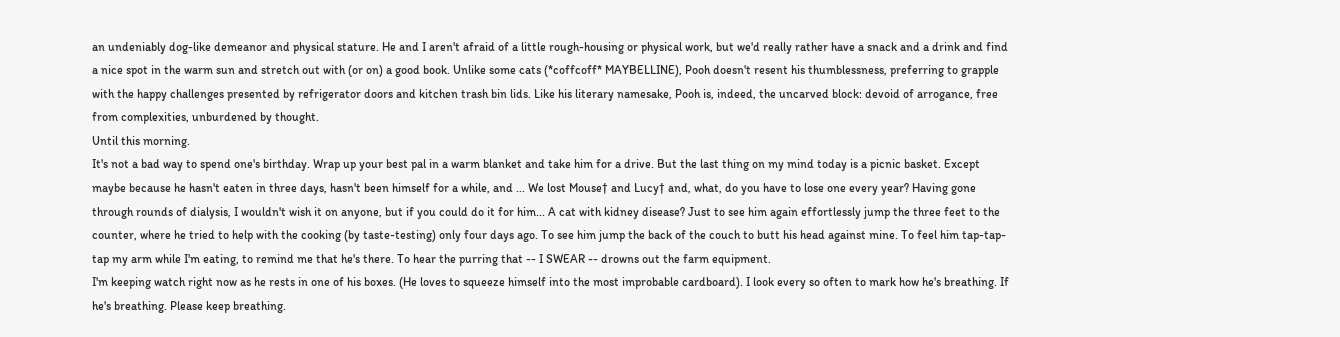an undeniably dog-like demeanor and physical stature. He and I aren't afraid of a little rough-housing or physical work, but we'd really rather have a snack and a drink and find a nice spot in the warm sun and stretch out with (or on) a good book. Unlike some cats (*coffcoff* MAYBELLINE), Pooh doesn't resent his thumblessness, preferring to grapple with the happy challenges presented by refrigerator doors and kitchen trash bin lids. Like his literary namesake, Pooh is, indeed, the uncarved block: devoid of arrogance, free from complexities, unburdened by thought.
Until this morning.
It's not a bad way to spend one's birthday. Wrap up your best pal in a warm blanket and take him for a drive. But the last thing on my mind today is a picnic basket. Except maybe because he hasn't eaten in three days, hasn't been himself for a while, and ... We lost Mouse† and Lucy† and, what, do you have to lose one every year? Having gone through rounds of dialysis, I wouldn't wish it on anyone, but if you could do it for him... A cat with kidney disease? Just to see him again effortlessly jump the three feet to the counter, where he tried to help with the cooking (by taste-testing) only four days ago. To see him jump the back of the couch to butt his head against mine. To feel him tap-tap-tap my arm while I'm eating, to remind me that he's there. To hear the purring that -- I SWEAR -- drowns out the farm equipment.
I'm keeping watch right now as he rests in one of his boxes. (He loves to squeeze himself into the most improbable cardboard). I look every so often to mark how he's breathing. If he's breathing. Please keep breathing.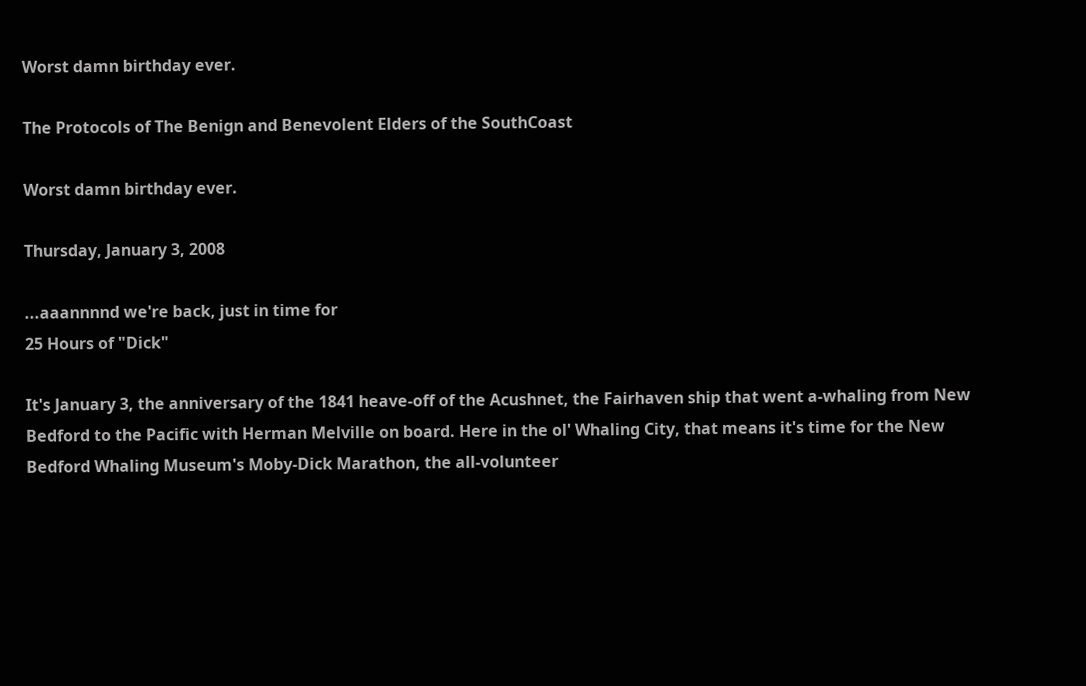Worst damn birthday ever.

The Protocols of The Benign and Benevolent Elders of the SouthCoast

Worst damn birthday ever.

Thursday, January 3, 2008

...aaannnnd we're back, just in time for
25 Hours of "Dick"

It's January 3, the anniversary of the 1841 heave-off of the Acushnet, the Fairhaven ship that went a-whaling from New Bedford to the Pacific with Herman Melville on board. Here in the ol' Whaling City, that means it's time for the New Bedford Whaling Museum's Moby-Dick Marathon, the all-volunteer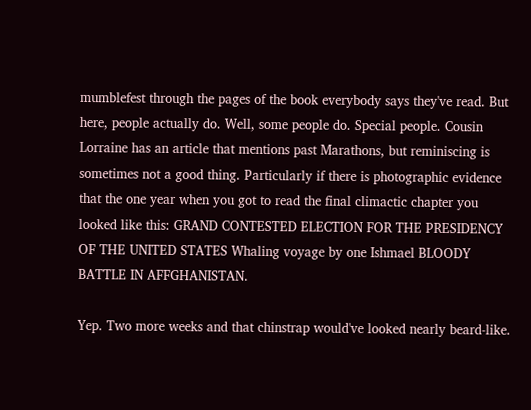mumblefest through the pages of the book everybody says they've read. But here, people actually do. Well, some people do. Special people. Cousin Lorraine has an article that mentions past Marathons, but reminiscing is sometimes not a good thing. Particularly if there is photographic evidence that the one year when you got to read the final climactic chapter you looked like this: GRAND CONTESTED ELECTION FOR THE PRESIDENCY OF THE UNITED STATES Whaling voyage by one Ishmael BLOODY BATTLE IN AFFGHANISTAN.

Yep. Two more weeks and that chinstrap would've looked nearly beard-like.